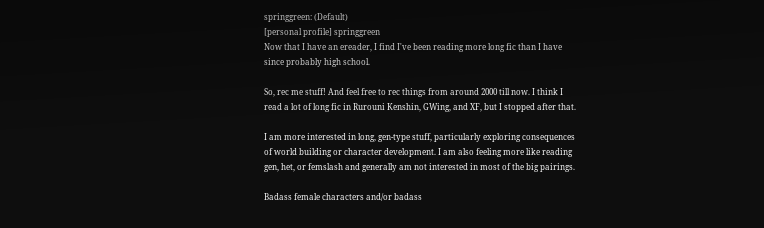springgreen: (Default)
[personal profile] springgreen
Now that I have an ereader, I find I've been reading more long fic than I have since probably high school.

So, rec me stuff! And feel free to rec things from around 2000 till now. I think I read a lot of long fic in Rurouni Kenshin, GWing, and XF, but I stopped after that.

I am more interested in long, gen-type stuff, particularly exploring consequences of world building or character development. I am also feeling more like reading gen, het, or femslash and generally am not interested in most of the big pairings.

Badass female characters and/or badass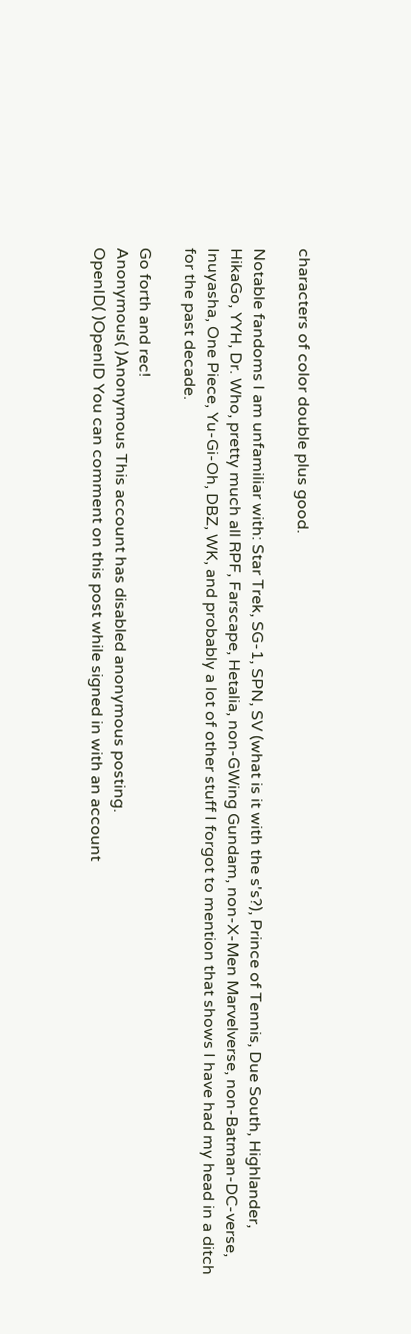characters of color double plus good.

Notable fandoms I am unfamiliar with: Star Trek, SG-1, SPN, SV (what is it with the s's?), Prince of Tennis, Due South, Highlander, HikaGo, YYH, Dr. Who, pretty much all RPF, Farscape, Hetalia, non-GWing Gundam, non-X-Men Marvelverse, non-Batman-DC-verse, Inuyasha, One Piece, Yu-Gi-Oh, DBZ, WK, and probably a lot of other stuff I forgot to mention that shows I have had my head in a ditch for the past decade.

Go forth and rec!
Anonymous( )Anonymous This account has disabled anonymous posting.
OpenID( )OpenID You can comment on this post while signed in with an account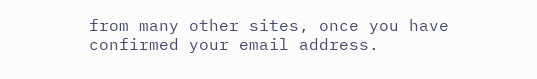from many other sites, once you have confirmed your email address.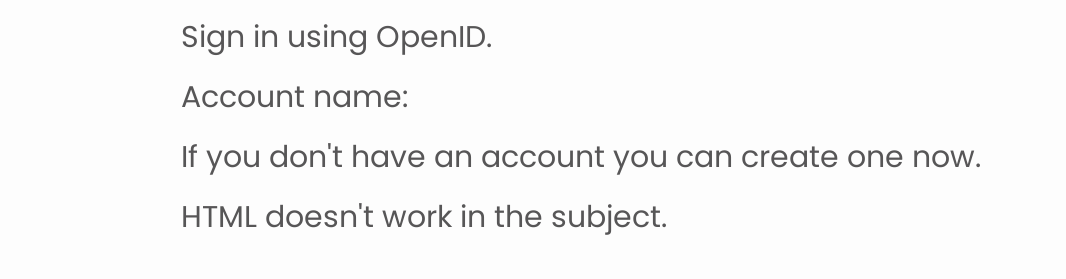Sign in using OpenID.
Account name:
If you don't have an account you can create one now.
HTML doesn't work in the subject.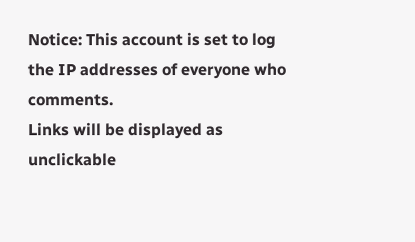Notice: This account is set to log the IP addresses of everyone who comments.
Links will be displayed as unclickable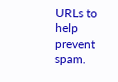URLs to help prevent spam.